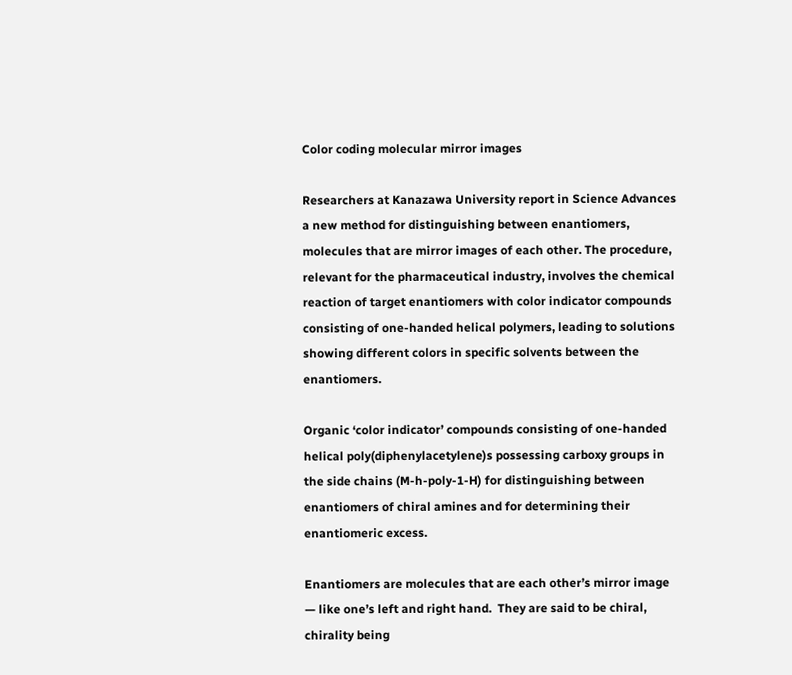Color coding molecular mirror images

Researchers at Kanazawa University report in Science Advances a new method for distinguishing between enantiomers, molecules that are mirror images of each other. The procedure, relevant for the pharmaceutical industry, involves the chemical reaction of target enantiomers with color indicator compounds consisting of one-handed helical polymers, leading to solutions showing different colors in specific solvents between the enantiomers.

Organic ‘color indicator’ compounds consisting of one-handed helical poly(diphenylacetylene)s possessing carboxy groups in the side chains (M-h-poly-1-H) for distinguishing between enantiomers of chiral amines and for determining their enantiomeric excess.

Enantiomers are molecules that are each other’s mirror image — like one’s left and right hand.  They are said to be chiral, chirality being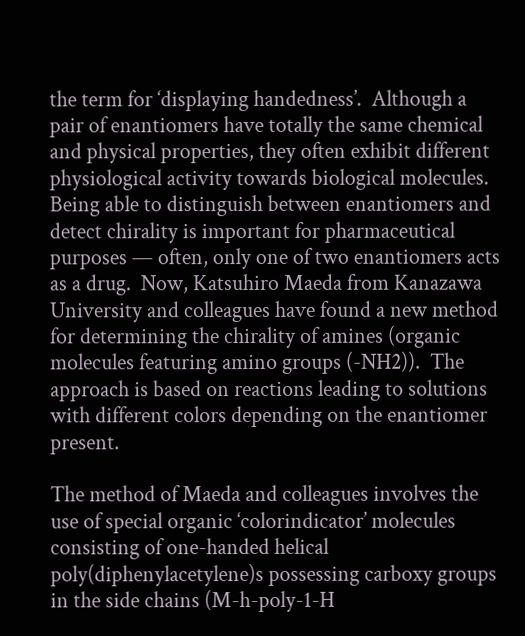the term for ‘displaying handedness’.  Although a pair of enantiomers have totally the same chemical and physical properties, they often exhibit different physiological activity towards biological molecules.  Being able to distinguish between enantiomers and detect chirality is important for pharmaceutical purposes — often, only one of two enantiomers acts as a drug.  Now, Katsuhiro Maeda from Kanazawa University and colleagues have found a new method for determining the chirality of amines (organic molecules featuring amino groups (-NH2)).  The approach is based on reactions leading to solutions with different colors depending on the enantiomer present.

The method of Maeda and colleagues involves the use of special organic ‘colorindicator’ molecules consisting of one-handed helical poly(diphenylacetylene)s possessing carboxy groups in the side chains (M-h-poly-1-H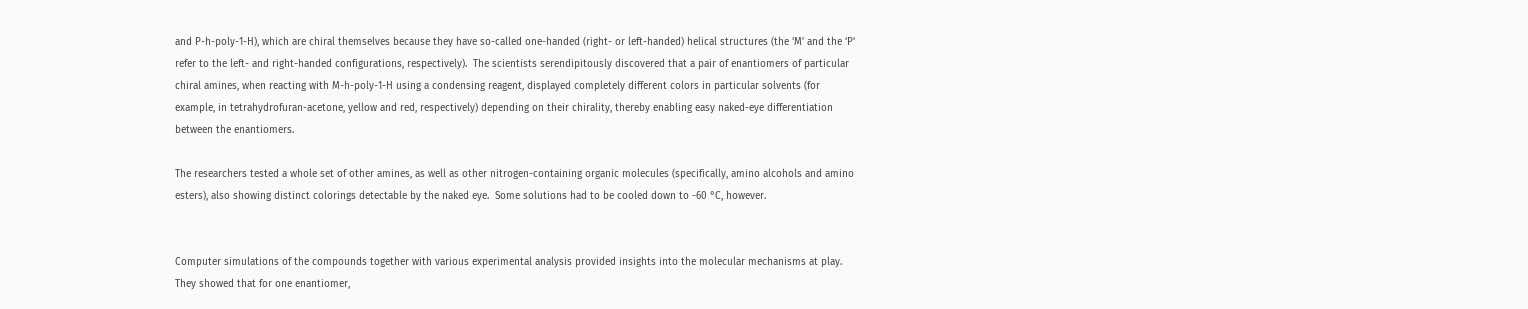and P-h-poly-1-H), which are chiral themselves because they have so-called one-handed (right- or left-handed) helical structures (the ‘M’ and the ‘P’ refer to the left- and right-handed configurations, respectively).  The scientists serendipitously discovered that a pair of enantiomers of particular chiral amines, when reacting with M-h-poly-1-H using a condensing reagent, displayed completely different colors in particular solvents (for example, in tetrahydrofuran-acetone, yellow and red, respectively) depending on their chirality, thereby enabling easy naked-eye differentiation between the enantiomers.

The researchers tested a whole set of other amines, as well as other nitrogen-containing organic molecules (specifically, amino alcohols and amino esters), also showing distinct colorings detectable by the naked eye.  Some solutions had to be cooled down to -60 °C, however.


Computer simulations of the compounds together with various experimental analysis provided insights into the molecular mechanisms at play.  They showed that for one enantiomer,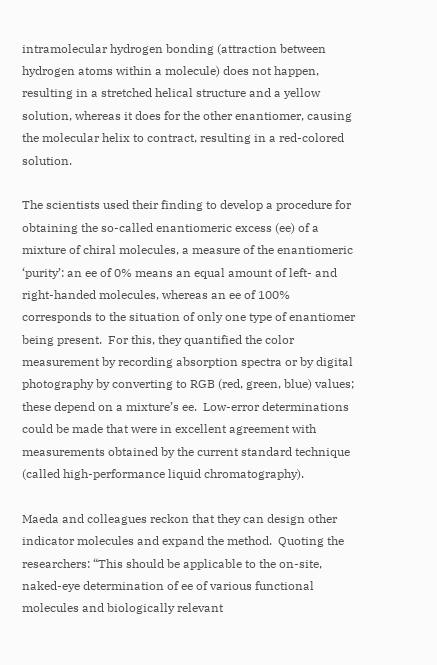intramolecular hydrogen bonding (attraction between hydrogen atoms within a molecule) does not happen, resulting in a stretched helical structure and a yellow solution, whereas it does for the other enantiomer, causing the molecular helix to contract, resulting in a red-colored solution.

The scientists used their finding to develop a procedure for obtaining the so-called enantiomeric excess (ee) of a mixture of chiral molecules, a measure of the enantiomeric ‘purity’: an ee of 0% means an equal amount of left- and right-handed molecules, whereas an ee of 100% corresponds to the situation of only one type of enantiomer being present.  For this, they quantified the color measurement by recording absorption spectra or by digital photography by converting to RGB (red, green, blue) values; these depend on a mixture’s ee.  Low-error determinations could be made that were in excellent agreement with measurements obtained by the current standard technique (called high-performance liquid chromatography).

Maeda and colleagues reckon that they can design other indicator molecules and expand the method.  Quoting the researchers: “This should be applicable to the on-site, naked-eye determination of ee of various functional molecules and biologically relevant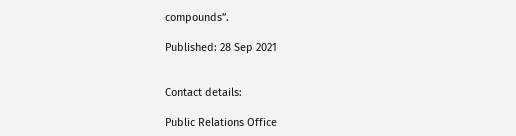compounds”.

Published: 28 Sep 2021


Contact details:

Public Relations Office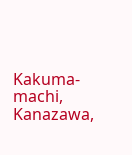Kakuma-machi, Kanazawa,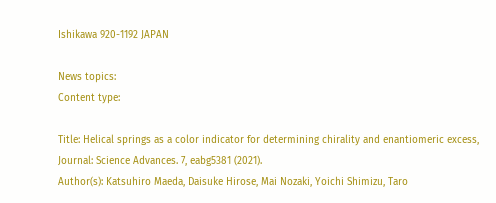Ishikawa 920-1192 JAPAN

News topics:
Content type:

Title: Helical springs as a color indicator for determining chirality and enantiomeric excess, Journal: Science Advances. 7, eabg5381 (2021).
Author(s): Katsuhiro Maeda, Daisuke Hirose, Mai Nozaki, Yoichi Shimizu, Taro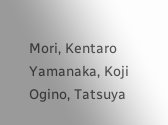Mori, Kentaro Yamanaka, Koji Ogino, Tatsuya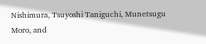Nishimura, Tsuyoshi Taniguchi, Munetsugu Moro, and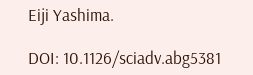Eiji Yashima.

DOI: 10.1126/sciadv.abg5381